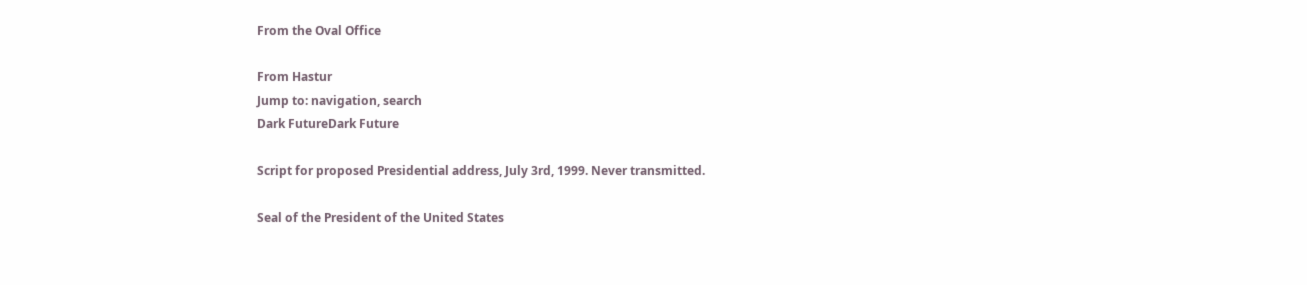From the Oval Office

From Hastur
Jump to: navigation, search
Dark FutureDark Future

Script for proposed Presidential address, July 3rd, 1999. Never transmitted.

Seal of the President of the United States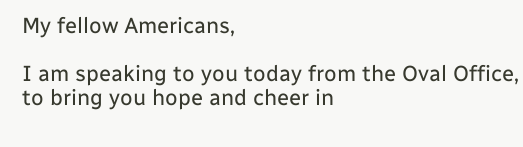My fellow Americans,

I am speaking to you today from the Oval Office, to bring you hope and cheer in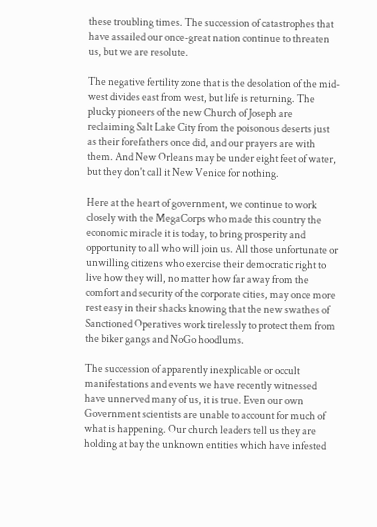these troubling times. The succession of catastrophes that have assailed our once-great nation continue to threaten us, but we are resolute.

The negative fertility zone that is the desolation of the mid-west divides east from west, but life is returning. The plucky pioneers of the new Church of Joseph are reclaiming Salt Lake City from the poisonous deserts just as their forefathers once did, and our prayers are with them. And New Orleans may be under eight feet of water, but they don't call it New Venice for nothing.

Here at the heart of government, we continue to work closely with the MegaCorps who made this country the economic miracle it is today, to bring prosperity and opportunity to all who will join us. All those unfortunate or unwilling citizens who exercise their democratic right to live how they will, no matter how far away from the comfort and security of the corporate cities, may once more rest easy in their shacks knowing that the new swathes of Sanctioned Operatives work tirelessly to protect them from the biker gangs and NoGo hoodlums.

The succession of apparently inexplicable or occult manifestations and events we have recently witnessed have unnerved many of us, it is true. Even our own Government scientists are unable to account for much of what is happening. Our church leaders tell us they are holding at bay the unknown entities which have infested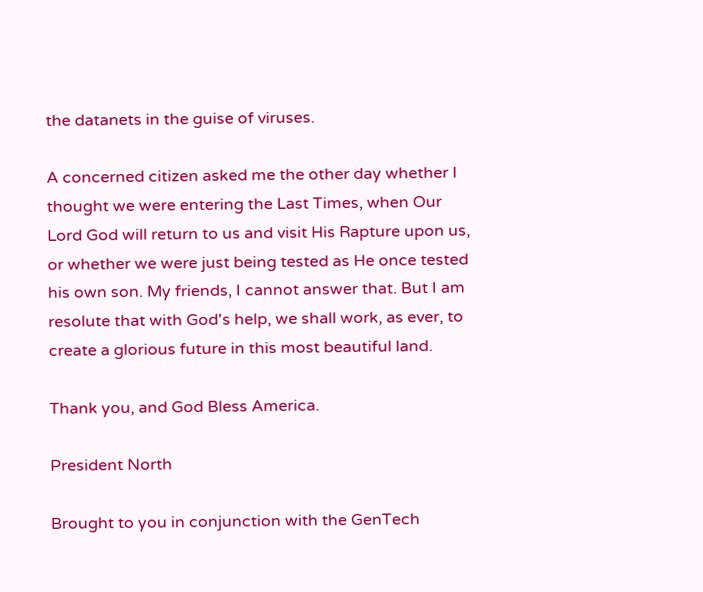the datanets in the guise of viruses.

A concerned citizen asked me the other day whether I thought we were entering the Last Times, when Our Lord God will return to us and visit His Rapture upon us, or whether we were just being tested as He once tested his own son. My friends, I cannot answer that. But I am resolute that with God's help, we shall work, as ever, to create a glorious future in this most beautiful land.

Thank you, and God Bless America.

President North

Brought to you in conjunction with the GenTech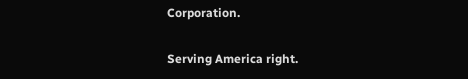Corporation.

Serving America right.